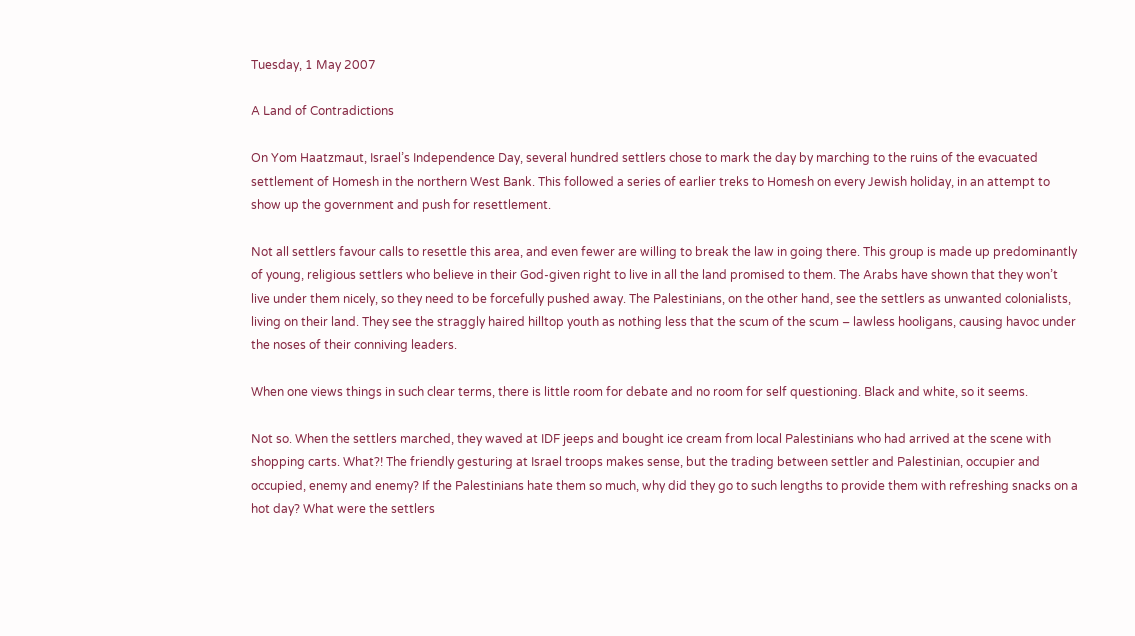Tuesday, 1 May 2007

A Land of Contradictions

On Yom Haatzmaut, Israel’s Independence Day, several hundred settlers chose to mark the day by marching to the ruins of the evacuated settlement of Homesh in the northern West Bank. This followed a series of earlier treks to Homesh on every Jewish holiday, in an attempt to show up the government and push for resettlement.

Not all settlers favour calls to resettle this area, and even fewer are willing to break the law in going there. This group is made up predominantly of young, religious settlers who believe in their God-given right to live in all the land promised to them. The Arabs have shown that they won’t live under them nicely, so they need to be forcefully pushed away. The Palestinians, on the other hand, see the settlers as unwanted colonialists, living on their land. They see the straggly haired hilltop youth as nothing less that the scum of the scum – lawless hooligans, causing havoc under the noses of their conniving leaders.

When one views things in such clear terms, there is little room for debate and no room for self questioning. Black and white, so it seems.

Not so. When the settlers marched, they waved at IDF jeeps and bought ice cream from local Palestinians who had arrived at the scene with shopping carts. What?! The friendly gesturing at Israel troops makes sense, but the trading between settler and Palestinian, occupier and occupied, enemy and enemy? If the Palestinians hate them so much, why did they go to such lengths to provide them with refreshing snacks on a hot day? What were the settlers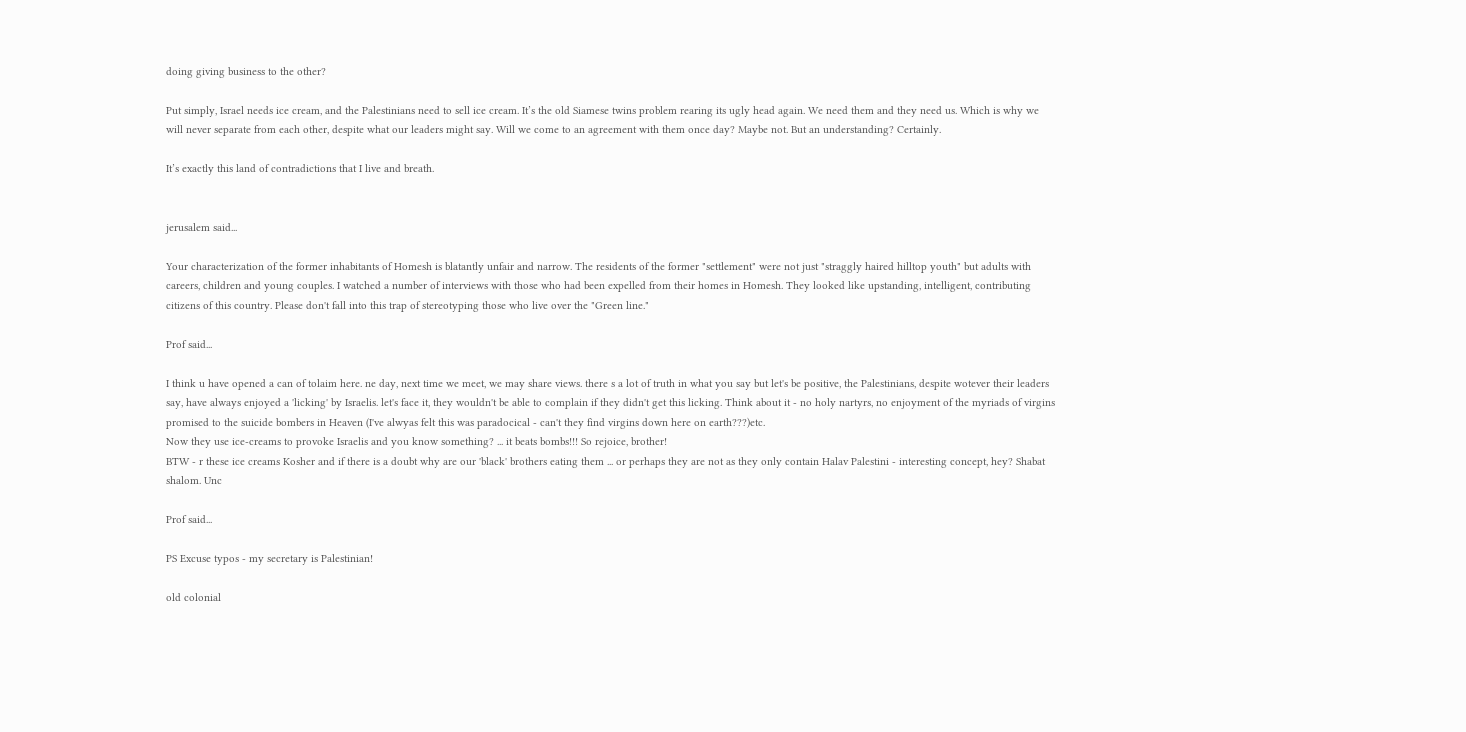doing giving business to the other?

Put simply, Israel needs ice cream, and the Palestinians need to sell ice cream. It’s the old Siamese twins problem rearing its ugly head again. We need them and they need us. Which is why we will never separate from each other, despite what our leaders might say. Will we come to an agreement with them once day? Maybe not. But an understanding? Certainly.

It’s exactly this land of contradictions that I live and breath.


jerusalem said...

Your characterization of the former inhabitants of Homesh is blatantly unfair and narrow. The residents of the former "settlement" were not just "straggly haired hilltop youth" but adults with careers, children and young couples. I watched a number of interviews with those who had been expelled from their homes in Homesh. They looked like upstanding, intelligent, contributing citizens of this country. Please don't fall into this trap of stereotyping those who live over the "Green line."

Prof said...

I think u have opened a can of tolaim here. ne day, next time we meet, we may share views. there s a lot of truth in what you say but let's be positive, the Palestinians, despite wotever their leaders say, have always enjoyed a 'licking' by Israelis. let's face it, they wouldn't be able to complain if they didn't get this licking. Think about it - no holy nartyrs, no enjoyment of the myriads of virgins promised to the suicide bombers in Heaven (I've alwyas felt this was paradocical - can't they find virgins down here on earth???)etc.
Now they use ice-creams to provoke Israelis and you know something? ... it beats bombs!!! So rejoice, brother!
BTW - r these ice creams Kosher and if there is a doubt why are our 'black' brothers eating them ... or perhaps they are not as they only contain Halav Palestini - interesting concept, hey? Shabat shalom. Unc

Prof said...

PS Excuse typos - my secretary is Palestinian!

old colonial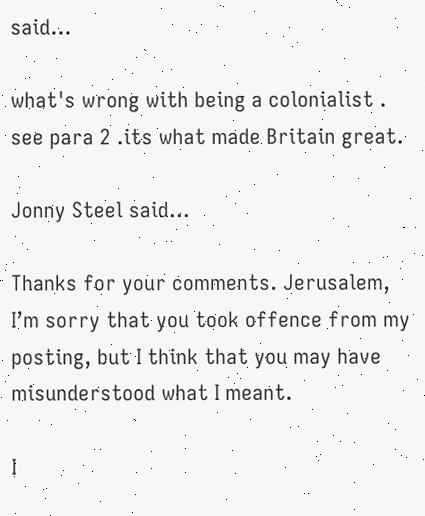said...

what's wrong with being a colonialist . see para 2 .its what made Britain great.

Jonny Steel said...

Thanks for your comments. Jerusalem, I’m sorry that you took offence from my posting, but I think that you may have misunderstood what I meant.

I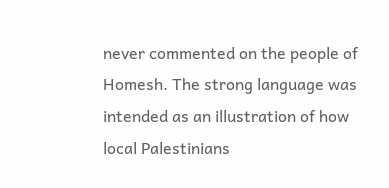never commented on the people of Homesh. The strong language was intended as an illustration of how local Palestinians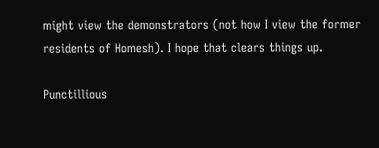might view the demonstrators (not how I view the former residents of Homesh). I hope that clears things up.

Punctillious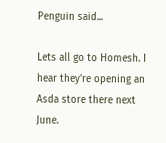Penguin said...

Lets all go to Homesh. I hear they're opening an Asda store there next June.